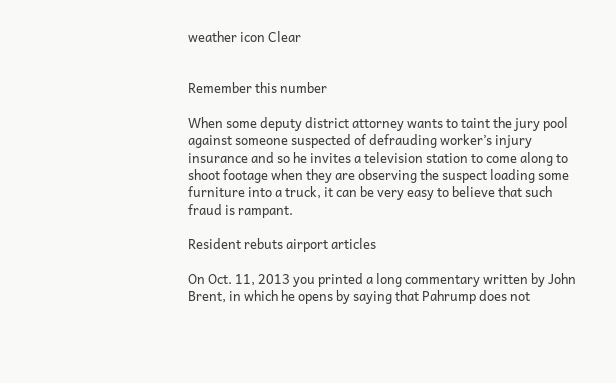weather icon Clear


Remember this number

When some deputy district attorney wants to taint the jury pool against someone suspected of defrauding worker’s injury insurance and so he invites a television station to come along to shoot footage when they are observing the suspect loading some furniture into a truck, it can be very easy to believe that such fraud is rampant.

Resident rebuts airport articles

On Oct. 11, 2013 you printed a long commentary written by John Brent, in which he opens by saying that Pahrump does not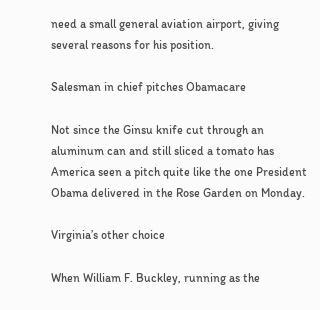need a small general aviation airport, giving several reasons for his position.

Salesman in chief pitches Obamacare

Not since the Ginsu knife cut through an aluminum can and still sliced a tomato has America seen a pitch quite like the one President Obama delivered in the Rose Garden on Monday.

Virginia’s other choice

When William F. Buckley, running as the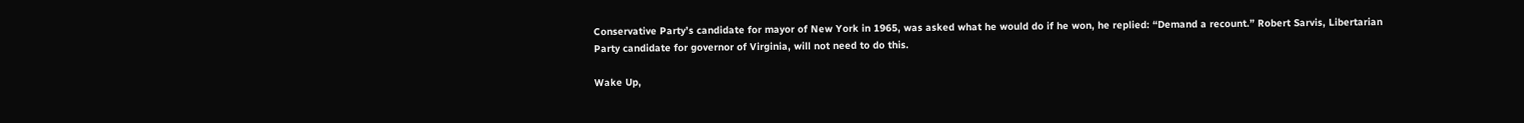Conservative Party’s candidate for mayor of New York in 1965, was asked what he would do if he won, he replied: “Demand a recount.” Robert Sarvis, Libertarian Party candidate for governor of Virginia, will not need to do this.

Wake Up,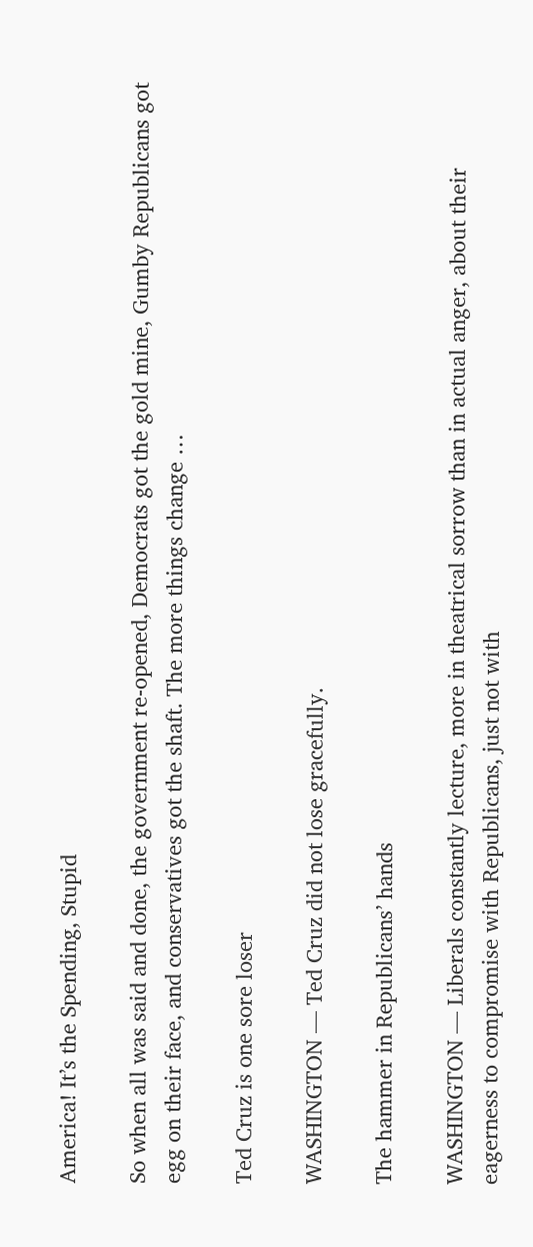America! It’s the Spending, Stupid

So when all was said and done, the government re-opened, Democrats got the gold mine, Gumby Republicans got egg on their face, and conservatives got the shaft. The more things change …

Ted Cruz is one sore loser

WASHINGTON — Ted Cruz did not lose gracefully.

The hammer in Republicans’ hands

WASHINGTON — Liberals constantly lecture, more in theatrical sorrow than in actual anger, about their eagerness to compromise with Republicans, just not with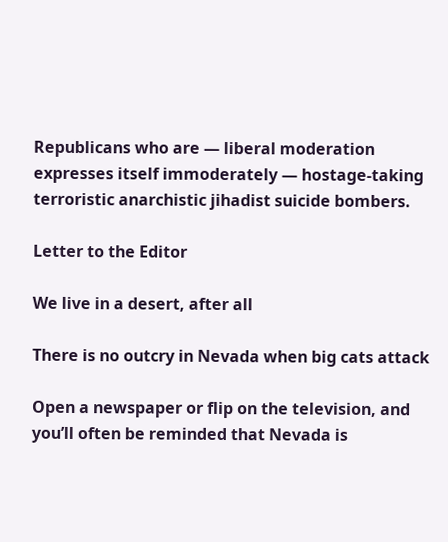Republicans who are — liberal moderation expresses itself immoderately — hostage-taking terroristic anarchistic jihadist suicide bombers.

Letter to the Editor

We live in a desert, after all

There is no outcry in Nevada when big cats attack

Open a newspaper or flip on the television, and you’ll often be reminded that Nevada is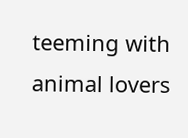teeming with animal lovers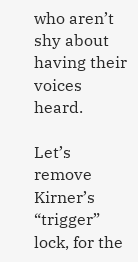who aren’t shy about having their voices heard.

Let’s remove Kirner’s “trigger” lock, for the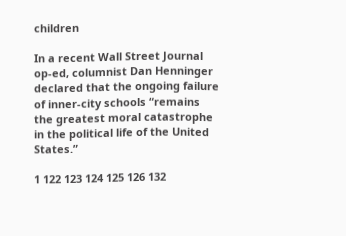children

In a recent Wall Street Journal op-ed, columnist Dan Henninger declared that the ongoing failure of inner-city schools “remains the greatest moral catastrophe in the political life of the United States.”

1 122 123 124 125 126 132